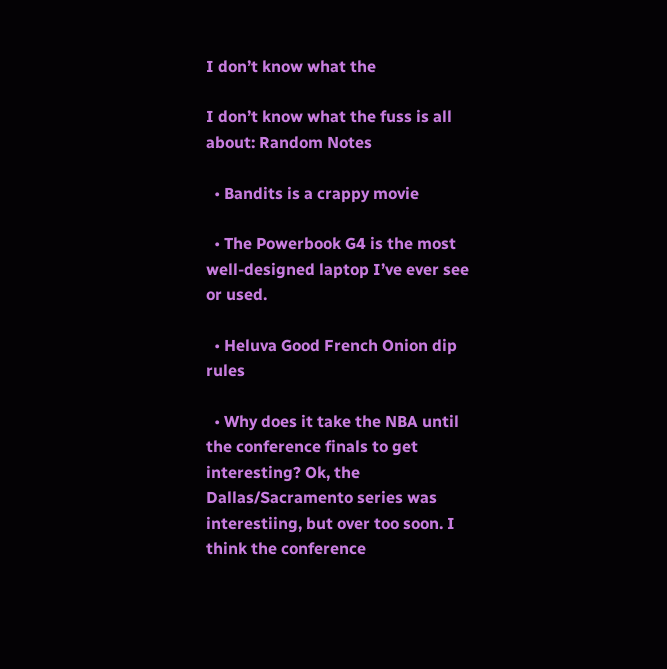I don’t know what the

I don’t know what the fuss is all about: Random Notes

  • Bandits is a crappy movie

  • The Powerbook G4 is the most well-designed laptop I’ve ever see or used.

  • Heluva Good French Onion dip rules

  • Why does it take the NBA until the conference finals to get interesting? Ok, the Dallas/Sacramento series was interestiing, but over too soon. I think the conference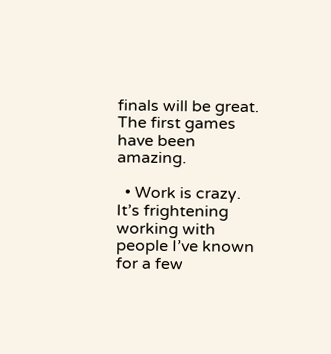finals will be great. The first games have been amazing.

  • Work is crazy. It’s frightening working with people I’ve known for a few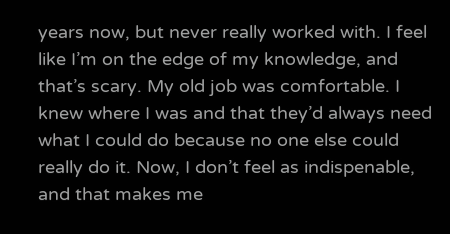years now, but never really worked with. I feel like I’m on the edge of my knowledge, and that’s scary. My old job was comfortable. I knew where I was and that they’d always need what I could do because no one else could really do it. Now, I don’t feel as indispenable, and that makes me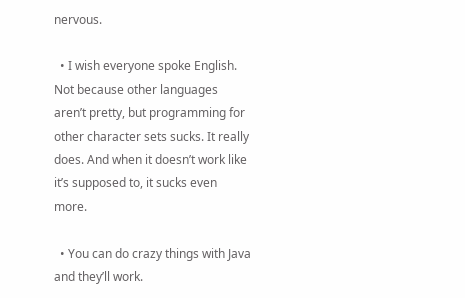nervous.

  • I wish everyone spoke English. Not because other languages aren’t pretty, but programming for other character sets sucks. It really does. And when it doesn’t work like it’s supposed to, it sucks even more.

  • You can do crazy things with Java and they’ll work.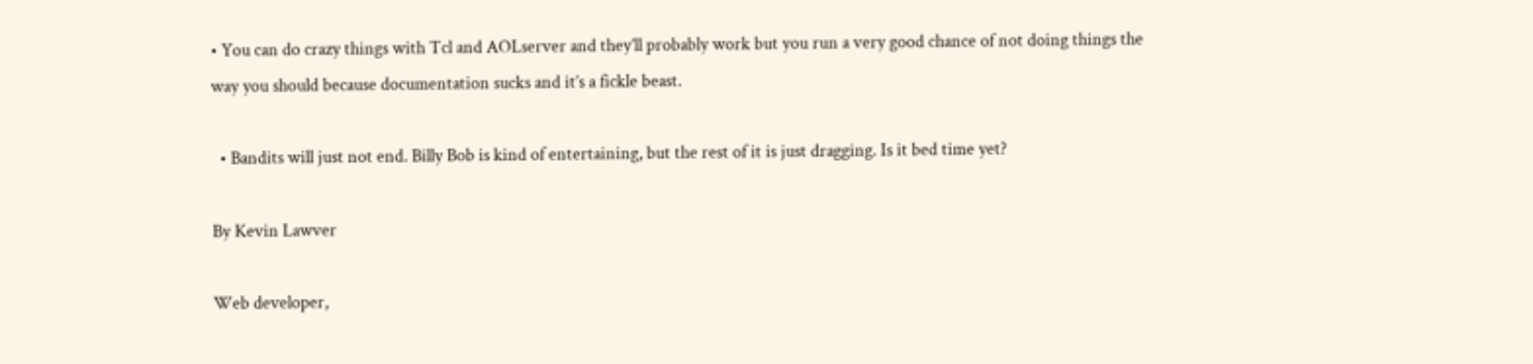• You can do crazy things with Tcl and AOLserver and they’ll probably work but you run a very good chance of not doing things the way you should because documentation sucks and it’s a fickle beast.

  • Bandits will just not end. Billy Bob is kind of entertaining, but the rest of it is just dragging. Is it bed time yet?

By Kevin Lawver

Web developer,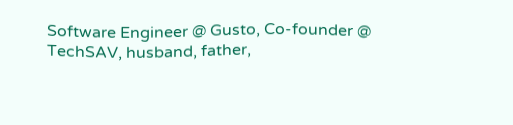Software Engineer @ Gusto, Co-founder @ TechSAV, husband, father,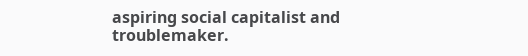aspiring social capitalist and troublemaker.